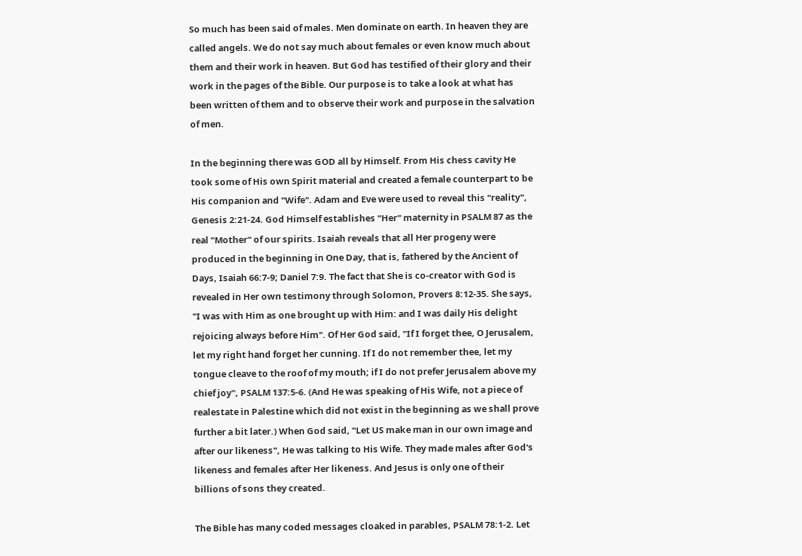So much has been said of males. Men dominate on earth. In heaven they are called angels. We do not say much about females or even know much about them and their work in heaven. But God has testified of their glory and their work in the pages of the Bible. Our purpose is to take a look at what has been written of them and to observe their work and purpose in the salvation of men.

In the beginning there was GOD all by Himself. From His chess cavity He took some of His own Spirit material and created a female counterpart to be His companion and "Wife". Adam and Eve were used to reveal this "reality", Genesis 2:21-24. God Himself establishes "Her" maternity in PSALM 87 as the real "Mother" of our spirits. Isaiah reveals that all Her progeny were produced in the beginning in One Day, that is, fathered by the Ancient of Days, Isaiah 66:7-9; Daniel 7:9. The fact that She is co-creator with God is revealed in Her own testimony through Solomon, Provers 8:12-35. She says, "I was with Him as one brought up with Him: and I was daily His delight rejoicing always before Him". Of Her God said, "If I forget thee, O Jerusalem, let my right hand forget her cunning. If I do not remember thee, let my tongue cleave to the roof of my mouth; if I do not prefer Jerusalem above my chief joy", PSALM 137:5-6. (And He was speaking of His Wife, not a piece of realestate in Palestine which did not exist in the beginning as we shall prove further a bit later.) When God said, "Let US make man in our own image and after our likeness", He was talking to His Wife. They made males after God's likeness and females after Her likeness. And Jesus is only one of their billions of sons they created.

The Bible has many coded messages cloaked in parables, PSALM 78:1-2. Let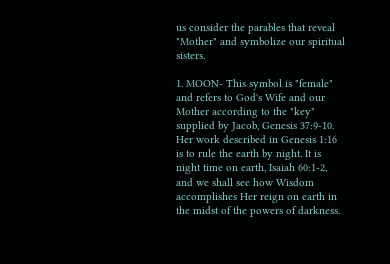us consider the parables that reveal "Mother" and symbolize our spiritual sisters.

1. MOON- This symbol is "female" and refers to God's Wife and our Mother according to the "key" supplied by Jacob, Genesis 37:9-10. Her work described in Genesis 1:16 is to rule the earth by night. It is night time on earth, Isaiah 60:1-2, and we shall see how Wisdom accomplishes Her reign on earth in the midst of the powers of darkness.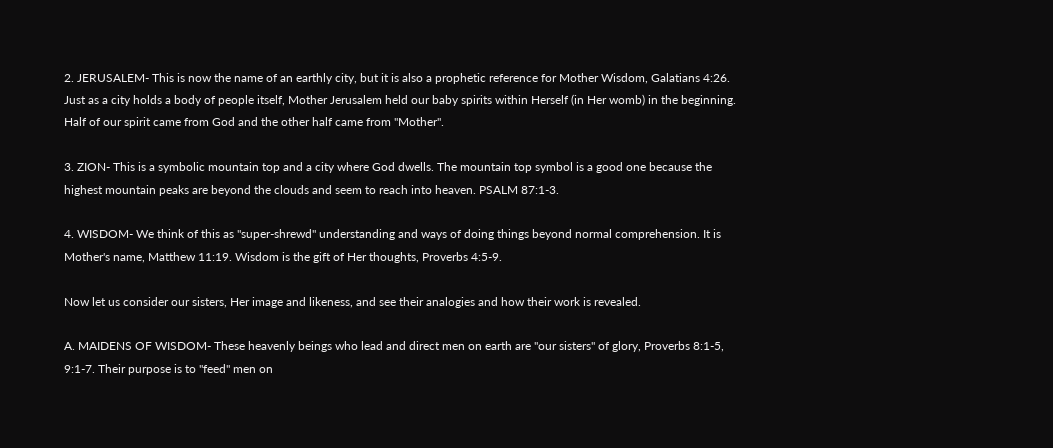2. JERUSALEM- This is now the name of an earthly city, but it is also a prophetic reference for Mother Wisdom, Galatians 4:26. Just as a city holds a body of people itself, Mother Jerusalem held our baby spirits within Herself (in Her womb) in the beginning. Half of our spirit came from God and the other half came from "Mother".

3. ZION- This is a symbolic mountain top and a city where God dwells. The mountain top symbol is a good one because the highest mountain peaks are beyond the clouds and seem to reach into heaven. PSALM 87:1-3.

4. WISDOM- We think of this as "super-shrewd" understanding and ways of doing things beyond normal comprehension. It is Mother's name, Matthew 11:19. Wisdom is the gift of Her thoughts, Proverbs 4:5-9.

Now let us consider our sisters, Her image and likeness, and see their analogies and how their work is revealed.

A. MAIDENS OF WISDOM- These heavenly beings who lead and direct men on earth are "our sisters" of glory, Proverbs 8:1-5, 9:1-7. Their purpose is to "feed" men on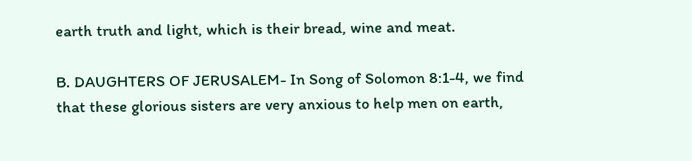earth truth and light, which is their bread, wine and meat.

B. DAUGHTERS OF JERUSALEM- In Song of Solomon 8:1-4, we find that these glorious sisters are very anxious to help men on earth,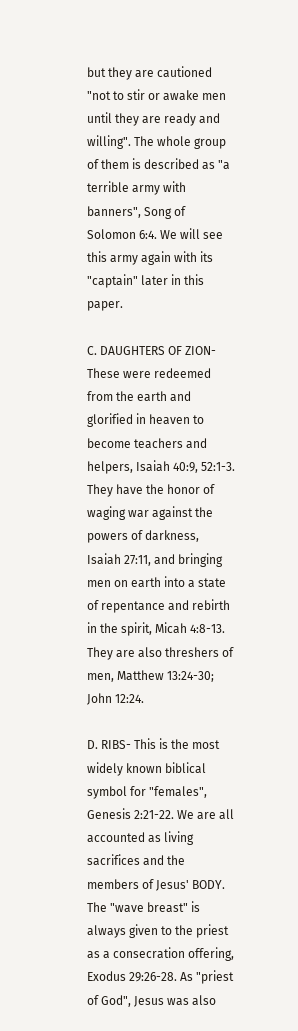but they are cautioned "not to stir or awake men until they are ready and willing". The whole group of them is described as "a terrible army with banners", Song of Solomon 6:4. We will see this army again with its "captain" later in this paper.

C. DAUGHTERS OF ZION- These were redeemed from the earth and glorified in heaven to become teachers and helpers, Isaiah 40:9, 52:1-3. They have the honor of waging war against the powers of darkness, Isaiah 27:11, and bringing men on earth into a state of repentance and rebirth in the spirit, Micah 4:8-13. They are also threshers of men, Matthew 13:24-30; John 12:24.

D. RIBS- This is the most widely known biblical symbol for "females", Genesis 2:21-22. We are all accounted as living sacrifices and the members of Jesus' BODY. The "wave breast" is always given to the priest as a consecration offering, Exodus 29:26-28. As "priest of God", Jesus was also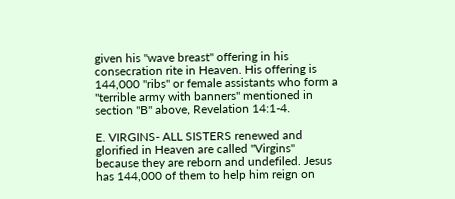given his "wave breast" offering in his consecration rite in Heaven. His offering is 144,000 "ribs" or female assistants who form a "terrible army with banners" mentioned in section "B" above, Revelation 14:1-4.

E. VIRGINS- ALL SISTERS renewed and glorified in Heaven are called "Virgins" because they are reborn and undefiled. Jesus has 144,000 of them to help him reign on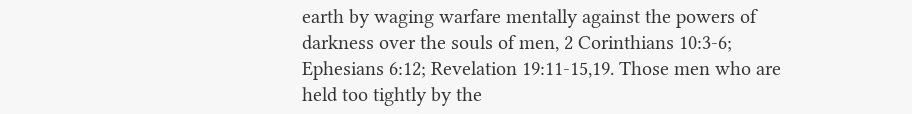earth by waging warfare mentally against the powers of darkness over the souls of men, 2 Corinthians 10:3-6; Ephesians 6:12; Revelation 19:11-15,19. Those men who are held too tightly by the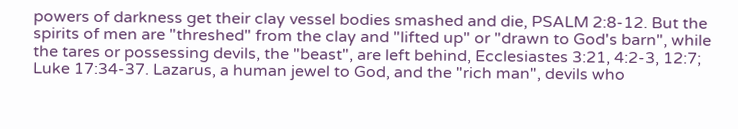powers of darkness get their clay vessel bodies smashed and die, PSALM 2:8-12. But the spirits of men are "threshed" from the clay and "lifted up" or "drawn to God's barn", while the tares or possessing devils, the "beast", are left behind, Ecclesiastes 3:21, 4:2-3, 12:7; Luke 17:34-37. Lazarus, a human jewel to God, and the "rich man", devils who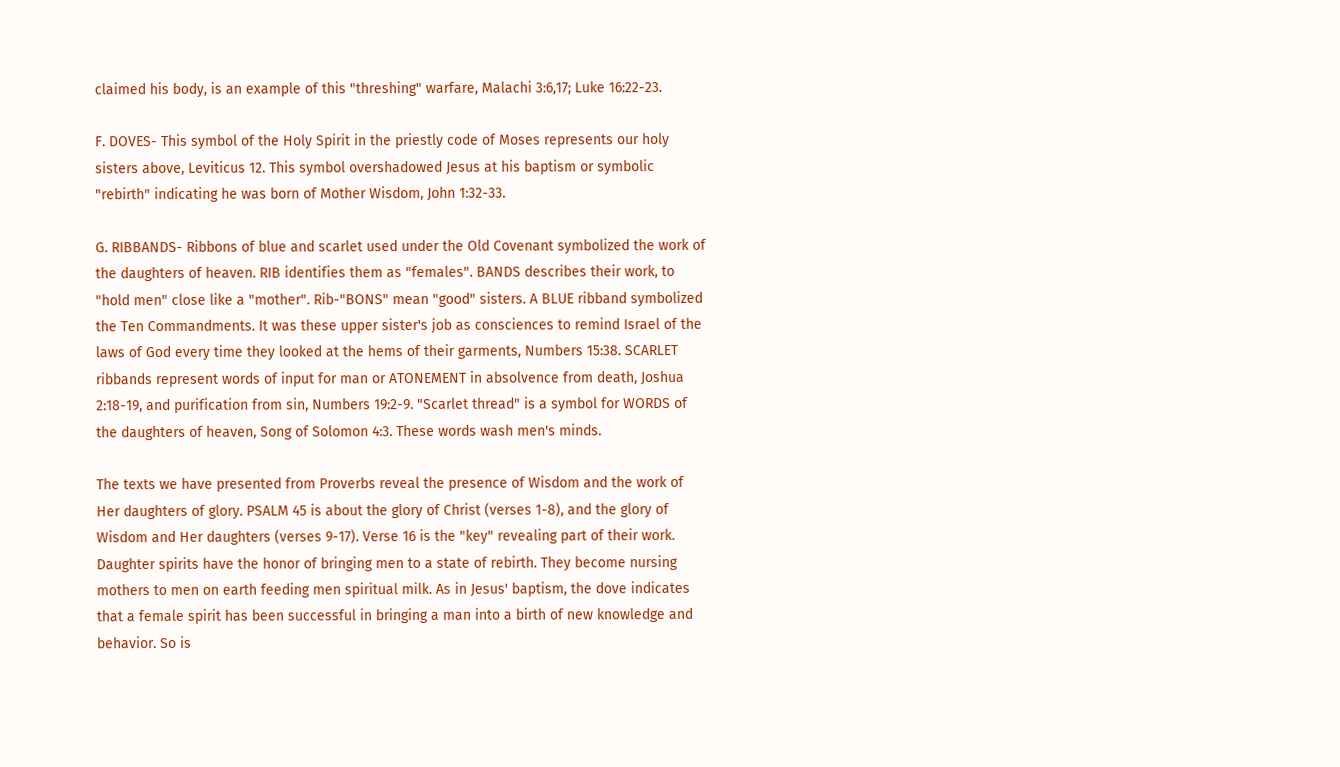claimed his body, is an example of this "threshing" warfare, Malachi 3:6,17; Luke 16:22-23.

F. DOVES- This symbol of the Holy Spirit in the priestly code of Moses represents our holy sisters above, Leviticus 12. This symbol overshadowed Jesus at his baptism or symbolic "rebirth" indicating he was born of Mother Wisdom, John 1:32-33.

G. RIBBANDS- Ribbons of blue and scarlet used under the Old Covenant symbolized the work of the daughters of heaven. RIB identifies them as "females". BANDS describes their work, to "hold men" close like a "mother". Rib-"BONS" mean "good" sisters. A BLUE ribband symbolized the Ten Commandments. It was these upper sister's job as consciences to remind Israel of the laws of God every time they looked at the hems of their garments, Numbers 15:38. SCARLET ribbands represent words of input for man or ATONEMENT in absolvence from death, Joshua 2:18-19, and purification from sin, Numbers 19:2-9. "Scarlet thread" is a symbol for WORDS of the daughters of heaven, Song of Solomon 4:3. These words wash men's minds.

The texts we have presented from Proverbs reveal the presence of Wisdom and the work of Her daughters of glory. PSALM 45 is about the glory of Christ (verses 1-8), and the glory of Wisdom and Her daughters (verses 9-17). Verse 16 is the "key" revealing part of their work. Daughter spirits have the honor of bringing men to a state of rebirth. They become nursing mothers to men on earth feeding men spiritual milk. As in Jesus' baptism, the dove indicates that a female spirit has been successful in bringing a man into a birth of new knowledge and behavior. So is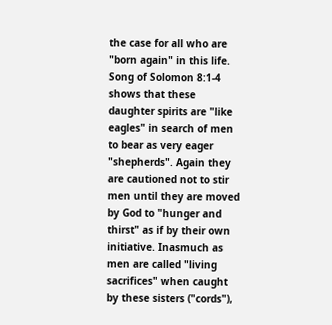the case for all who are "born again" in this life. Song of Solomon 8:1-4 shows that these daughter spirits are "like eagles" in search of men to bear as very eager "shepherds". Again they are cautioned not to stir men until they are moved by God to "hunger and thirst" as if by their own initiative. Inasmuch as men are called "living sacrifices" when caught by these sisters ("cords"),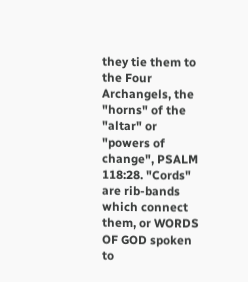they tie them to the Four Archangels, the "horns" of the "altar" or "powers of change", PSALM 118:28. "Cords" are rib-bands which connect them, or WORDS OF GOD spoken to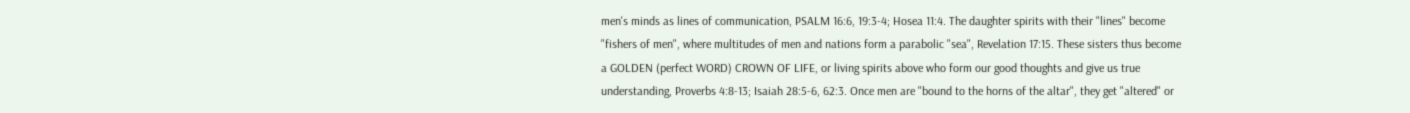men's minds as lines of communication, PSALM 16:6, 19:3-4; Hosea 11:4. The daughter spirits with their "lines" become "fishers of men", where multitudes of men and nations form a parabolic "sea", Revelation 17:15. These sisters thus become a GOLDEN (perfect WORD) CROWN OF LIFE, or living spirits above who form our good thoughts and give us true understanding, Proverbs 4:8-13; Isaiah 28:5-6, 62:3. Once men are "bound to the horns of the altar", they get "altered" or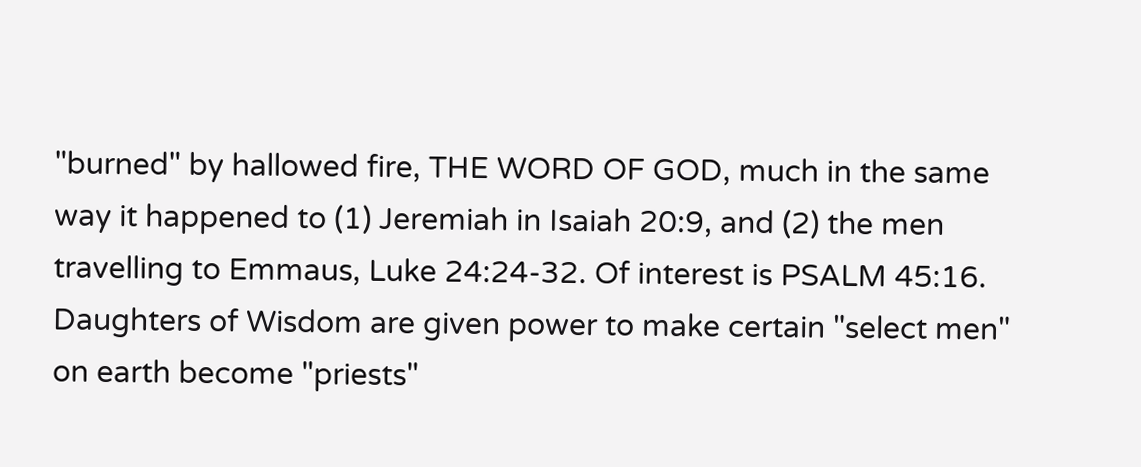"burned" by hallowed fire, THE WORD OF GOD, much in the same way it happened to (1) Jeremiah in Isaiah 20:9, and (2) the men travelling to Emmaus, Luke 24:24-32. Of interest is PSALM 45:16. Daughters of Wisdom are given power to make certain "select men" on earth become "priests"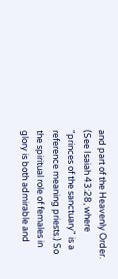and part of the Heavenly Order. (See Isaiah 43:28, where "princes of the sanctuary" is a reference meaning priests.) So the spiritual role of females in glory is both admirable and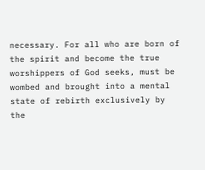necessary. For all who are born of the spirit and become the true worshippers of God seeks, must be wombed and brought into a mental state of rebirth exclusively by the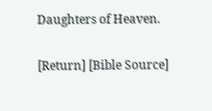Daughters of Heaven.

[Return] [Bible Source]